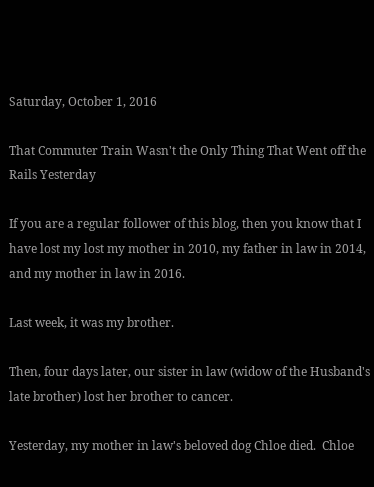Saturday, October 1, 2016

That Commuter Train Wasn't the Only Thing That Went off the Rails Yesterday

If you are a regular follower of this blog, then you know that I have lost my lost my mother in 2010, my father in law in 2014, and my mother in law in 2016.

Last week, it was my brother.

Then, four days later, our sister in law (widow of the Husband's late brother) lost her brother to cancer.

Yesterday, my mother in law's beloved dog Chloe died.  Chloe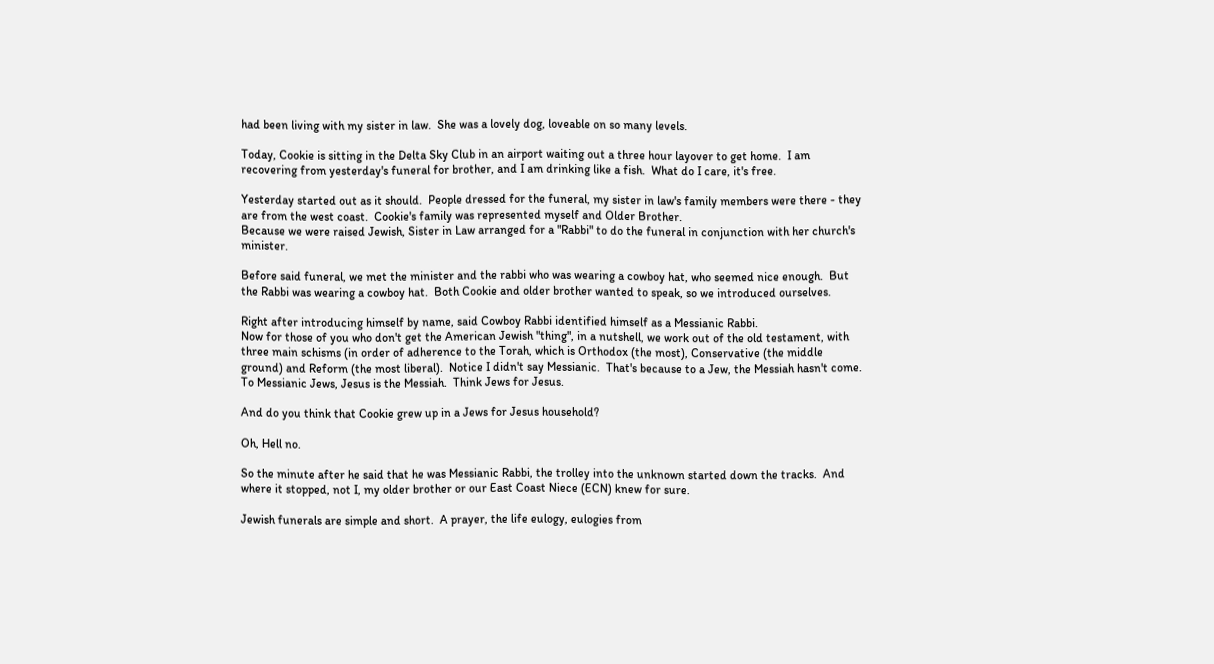had been living with my sister in law.  She was a lovely dog, loveable on so many levels.

Today, Cookie is sitting in the Delta Sky Club in an airport waiting out a three hour layover to get home.  I am recovering from yesterday's funeral for brother, and I am drinking like a fish.  What do I care, it's free.

Yesterday started out as it should.  People dressed for the funeral, my sister in law's family members were there - they are from the west coast.  Cookie's family was represented myself and Older Brother.
Because we were raised Jewish, Sister in Law arranged for a "Rabbi" to do the funeral in conjunction with her church's minister.

Before said funeral, we met the minister and the rabbi who was wearing a cowboy hat, who seemed nice enough.  But the Rabbi was wearing a cowboy hat.  Both Cookie and older brother wanted to speak, so we introduced ourselves.

Right after introducing himself by name, said Cowboy Rabbi identified himself as a Messianic Rabbi.
Now for those of you who don't get the American Jewish "thing", in a nutshell, we work out of the old testament, with three main schisms (in order of adherence to the Torah, which is Orthodox (the most), Conservative (the middle ground) and Reform (the most liberal).  Notice I didn't say Messianic.  That's because to a Jew, the Messiah hasn't come.   To Messianic Jews, Jesus is the Messiah.  Think Jews for Jesus.

And do you think that Cookie grew up in a Jews for Jesus household?

Oh, Hell no.

So the minute after he said that he was Messianic Rabbi, the trolley into the unknown started down the tracks.  And where it stopped, not I, my older brother or our East Coast Niece (ECN) knew for sure.

Jewish funerals are simple and short.  A prayer, the life eulogy, eulogies from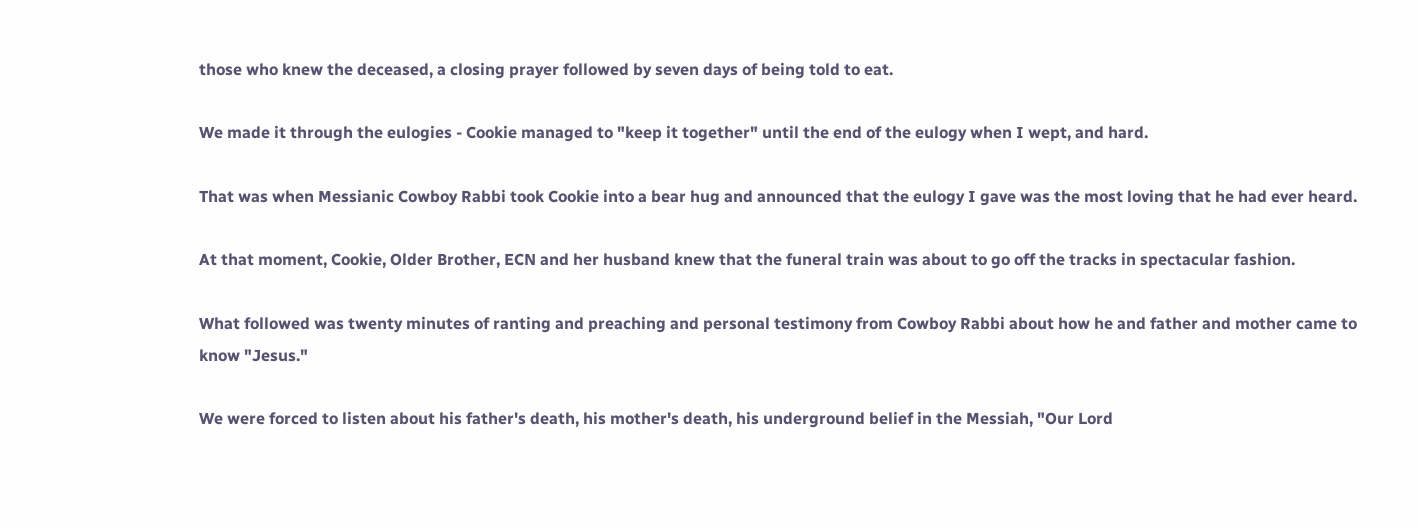those who knew the deceased, a closing prayer followed by seven days of being told to eat.

We made it through the eulogies - Cookie managed to "keep it together" until the end of the eulogy when I wept, and hard.

That was when Messianic Cowboy Rabbi took Cookie into a bear hug and announced that the eulogy I gave was the most loving that he had ever heard.

At that moment, Cookie, Older Brother, ECN and her husband knew that the funeral train was about to go off the tracks in spectacular fashion.

What followed was twenty minutes of ranting and preaching and personal testimony from Cowboy Rabbi about how he and father and mother came to know "Jesus."

We were forced to listen about his father's death, his mother's death, his underground belief in the Messiah, "Our Lord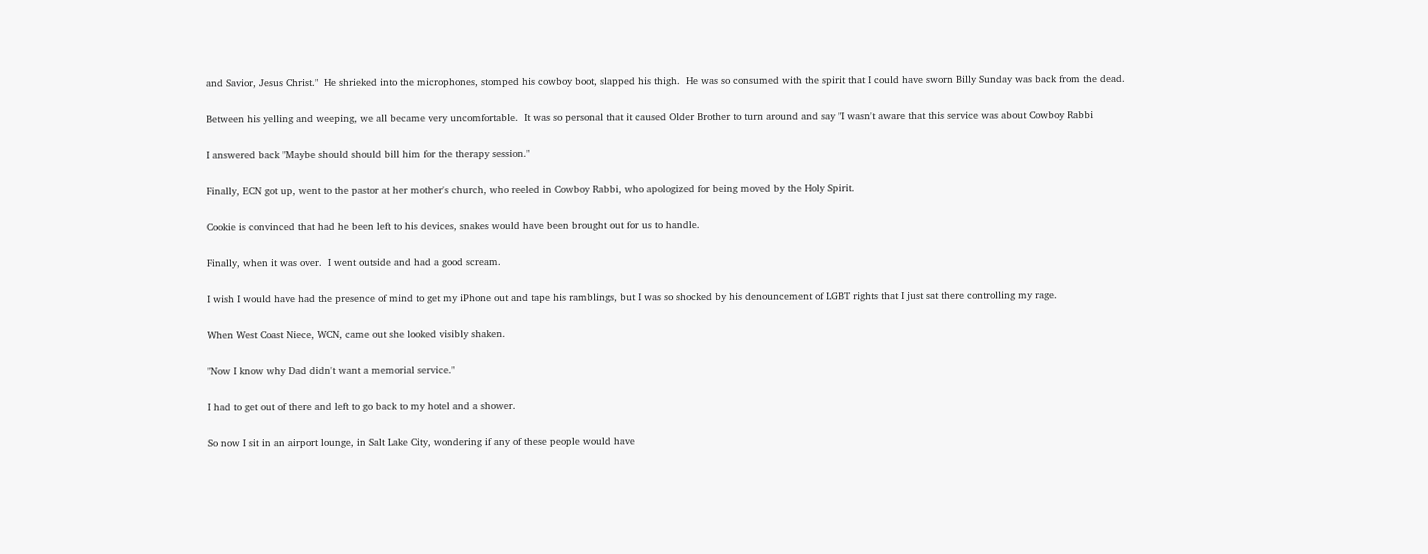and Savior, Jesus Christ."  He shrieked into the microphones, stomped his cowboy boot, slapped his thigh.  He was so consumed with the spirit that I could have sworn Billy Sunday was back from the dead.

Between his yelling and weeping, we all became very uncomfortable.  It was so personal that it caused Older Brother to turn around and say "I wasn't aware that this service was about Cowboy Rabbi

I answered back "Maybe should should bill him for the therapy session."

Finally, ECN got up, went to the pastor at her mother's church, who reeled in Cowboy Rabbi, who apologized for being moved by the Holy Spirit.

Cookie is convinced that had he been left to his devices, snakes would have been brought out for us to handle.

Finally, when it was over.  I went outside and had a good scream.

I wish I would have had the presence of mind to get my iPhone out and tape his ramblings, but I was so shocked by his denouncement of LGBT rights that I just sat there controlling my rage.

When West Coast Niece, WCN, came out she looked visibly shaken.

"Now I know why Dad didn't want a memorial service."

I had to get out of there and left to go back to my hotel and a shower.

So now I sit in an airport lounge, in Salt Lake City, wondering if any of these people would have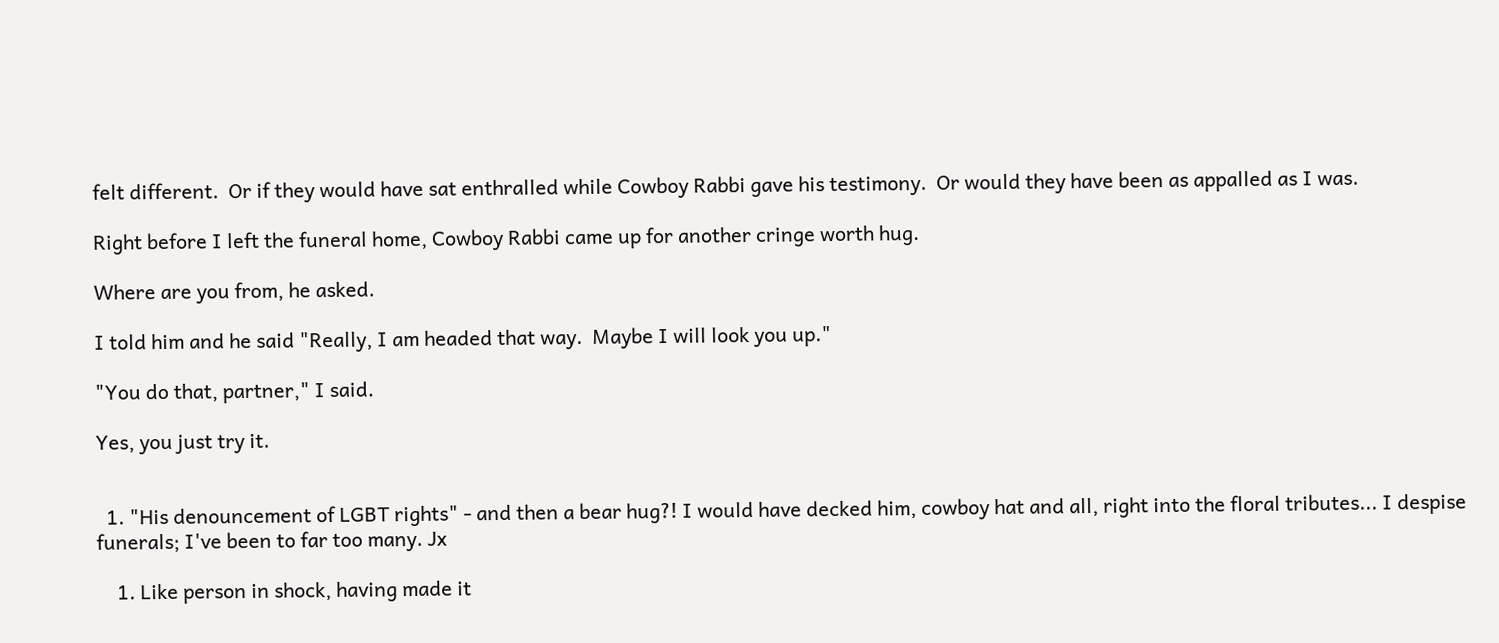felt different.  Or if they would have sat enthralled while Cowboy Rabbi gave his testimony.  Or would they have been as appalled as I was.

Right before I left the funeral home, Cowboy Rabbi came up for another cringe worth hug.

Where are you from, he asked.

I told him and he said "Really, I am headed that way.  Maybe I will look you up."

"You do that, partner," I said.

Yes, you just try it.


  1. "His denouncement of LGBT rights" - and then a bear hug?! I would have decked him, cowboy hat and all, right into the floral tributes... I despise funerals; I've been to far too many. Jx

    1. Like person in shock, having made it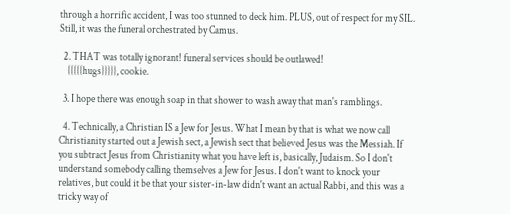through a horrific accident, I was too stunned to deck him. PLUS, out of respect for my SIL. Still, it was the funeral orchestrated by Camus.

  2. THAT was totally ignorant! funeral services should be outlawed!
    {{{{{hugs}}}}}, cookie.

  3. I hope there was enough soap in that shower to wash away that man's ramblings.

  4. Technically, a Christian IS a Jew for Jesus. What I mean by that is what we now call Christianity started out a Jewish sect, a Jewish sect that believed Jesus was the Messiah. If you subtract Jesus from Christianity what you have left is, basically, Judaism. So I don't understand somebody calling themselves a Jew for Jesus. I don't want to knock your relatives, but could it be that your sister-in-law didn't want an actual Rabbi, and this was a tricky way of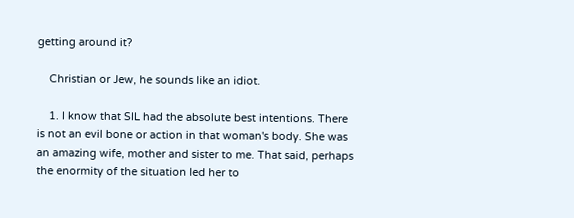getting around it?

    Christian or Jew, he sounds like an idiot.

    1. I know that SIL had the absolute best intentions. There is not an evil bone or action in that woman's body. She was an amazing wife, mother and sister to me. That said, perhaps the enormity of the situation led her to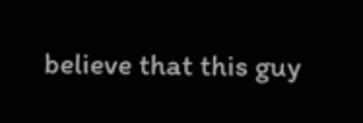believe that this guy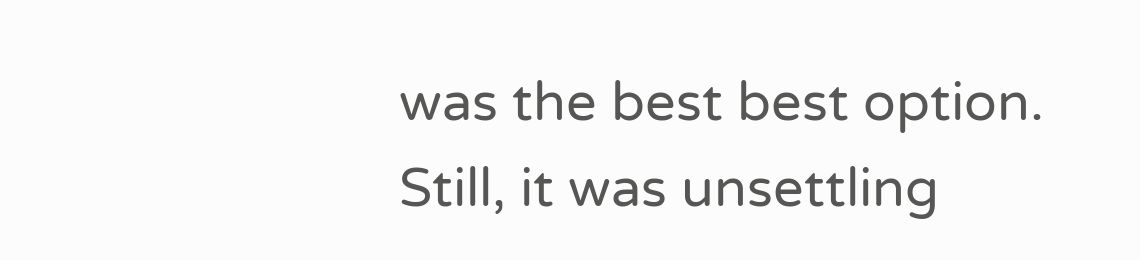was the best best option. Still, it was unsettling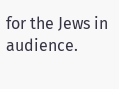for the Jews in audience.